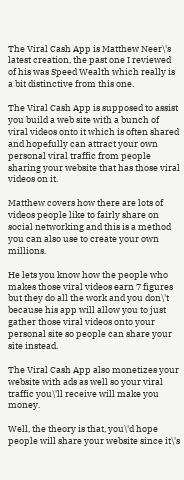The Viral Cash App is Matthew Neer\'s latest creation, the past one I reviewed of his was Speed Wealth which really is a bit distinctive from this one.

The Viral Cash App is supposed to assist you build a web site with a bunch of viral videos onto it which is often shared and hopefully can attract your own personal viral traffic from people sharing your website that has those viral videos on it.

Matthew covers how there are lots of videos people like to fairly share on social networking and this is a method you can also use to create your own millions.

He lets you know how the people who makes those viral videos earn 7 figures but they do all the work and you don\'t because his app will allow you to just gather those viral videos onto your personal site so people can share your site instead.

The Viral Cash App also monetizes your website with ads as well so your viral traffic you\'ll receive will make you money.

Well, the theory is that, you\'d hope people will share your website since it\'s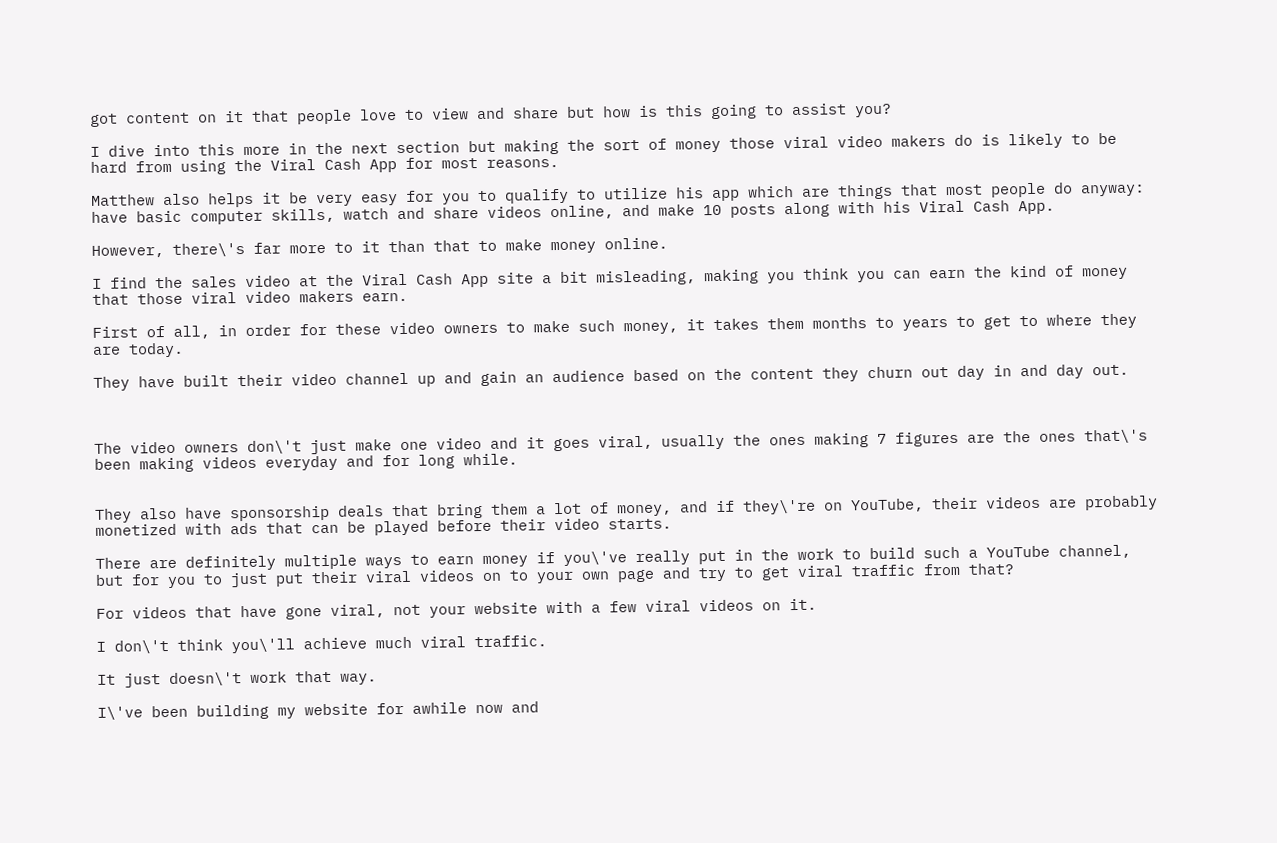got content on it that people love to view and share but how is this going to assist you?

I dive into this more in the next section but making the sort of money those viral video makers do is likely to be hard from using the Viral Cash App for most reasons.

Matthew also helps it be very easy for you to qualify to utilize his app which are things that most people do anyway: have basic computer skills, watch and share videos online, and make 10 posts along with his Viral Cash App.

However, there\'s far more to it than that to make money online.

I find the sales video at the Viral Cash App site a bit misleading, making you think you can earn the kind of money that those viral video makers earn.

First of all, in order for these video owners to make such money, it takes them months to years to get to where they are today.

They have built their video channel up and gain an audience based on the content they churn out day in and day out.



The video owners don\'t just make one video and it goes viral, usually the ones making 7 figures are the ones that\'s been making videos everyday and for long while.


They also have sponsorship deals that bring them a lot of money, and if they\'re on YouTube, their videos are probably monetized with ads that can be played before their video starts.

There are definitely multiple ways to earn money if you\'ve really put in the work to build such a YouTube channel, but for you to just put their viral videos on to your own page and try to get viral traffic from that?

For videos that have gone viral, not your website with a few viral videos on it.

I don\'t think you\'ll achieve much viral traffic.

It just doesn\'t work that way.

I\'ve been building my website for awhile now and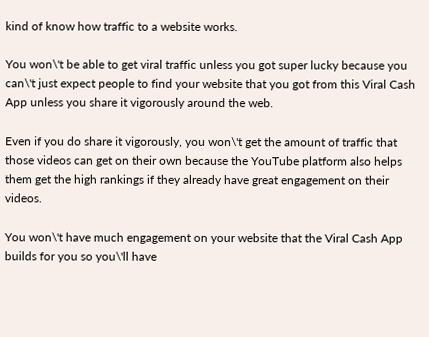kind of know how traffic to a website works.

You won\'t be able to get viral traffic unless you got super lucky because you can\'t just expect people to find your website that you got from this Viral Cash App unless you share it vigorously around the web.

Even if you do share it vigorously, you won\'t get the amount of traffic that those videos can get on their own because the YouTube platform also helps them get the high rankings if they already have great engagement on their videos.

You won\'t have much engagement on your website that the Viral Cash App builds for you so you\'ll have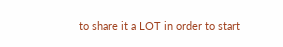to share it a LOT in order to start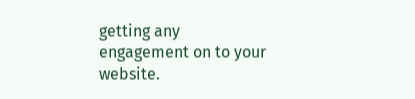getting any engagement on to your website.